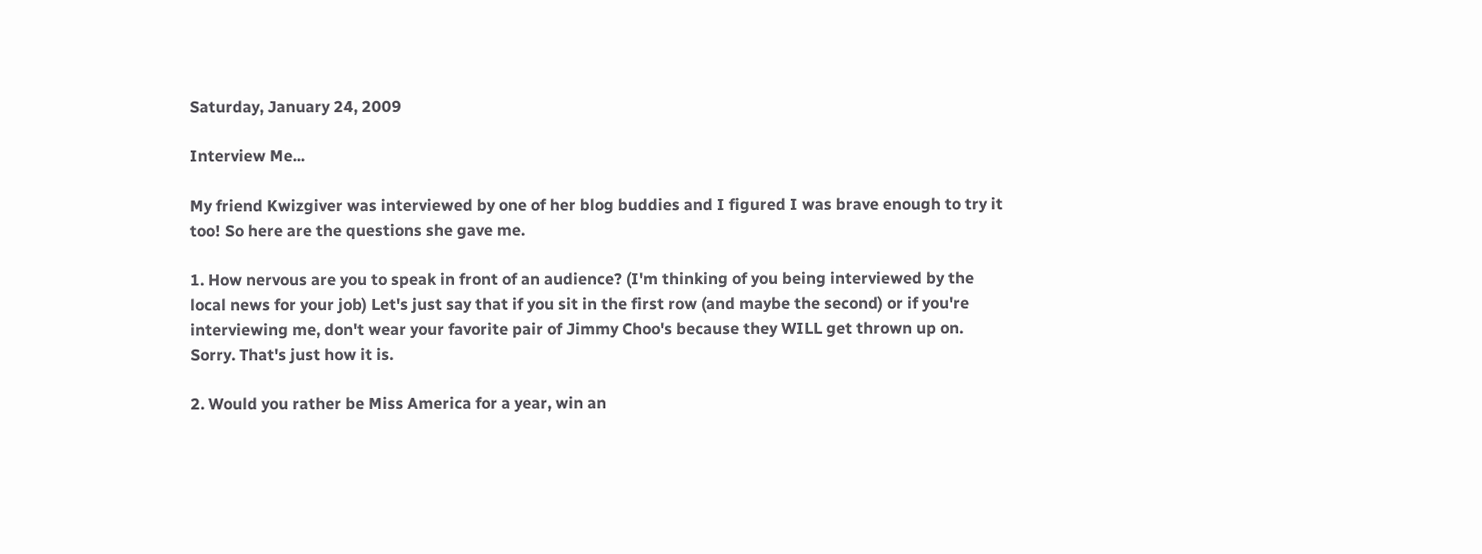Saturday, January 24, 2009

Interview Me...

My friend Kwizgiver was interviewed by one of her blog buddies and I figured I was brave enough to try it too! So here are the questions she gave me.

1. How nervous are you to speak in front of an audience? (I'm thinking of you being interviewed by the local news for your job) Let's just say that if you sit in the first row (and maybe the second) or if you're interviewing me, don't wear your favorite pair of Jimmy Choo's because they WILL get thrown up on. Sorry. That's just how it is.

2. Would you rather be Miss America for a year, win an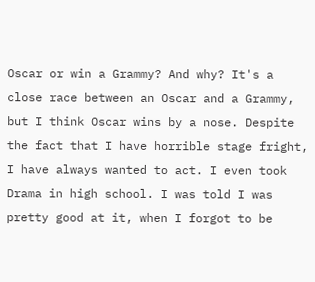Oscar or win a Grammy? And why? It's a close race between an Oscar and a Grammy, but I think Oscar wins by a nose. Despite the fact that I have horrible stage fright, I have always wanted to act. I even took Drama in high school. I was told I was pretty good at it, when I forgot to be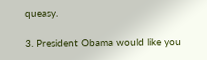queasy.

3. President Obama would like you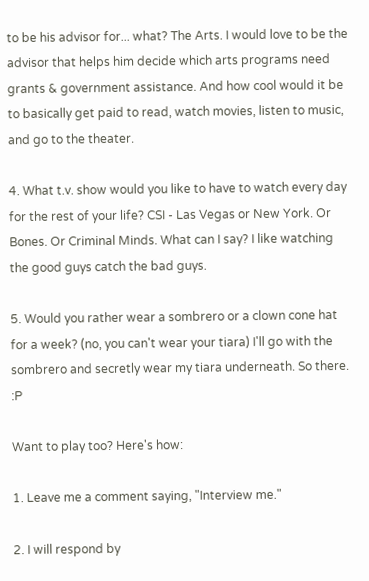to be his advisor for... what? The Arts. I would love to be the advisor that helps him decide which arts programs need grants & government assistance. And how cool would it be to basically get paid to read, watch movies, listen to music, and go to the theater.

4. What t.v. show would you like to have to watch every day for the rest of your life? CSI - Las Vegas or New York. Or Bones. Or Criminal Minds. What can I say? I like watching the good guys catch the bad guys.

5. Would you rather wear a sombrero or a clown cone hat for a week? (no, you can't wear your tiara) I'll go with the sombrero and secretly wear my tiara underneath. So there. :P

Want to play too? Here's how:

1. Leave me a comment saying, "Interview me."

2. I will respond by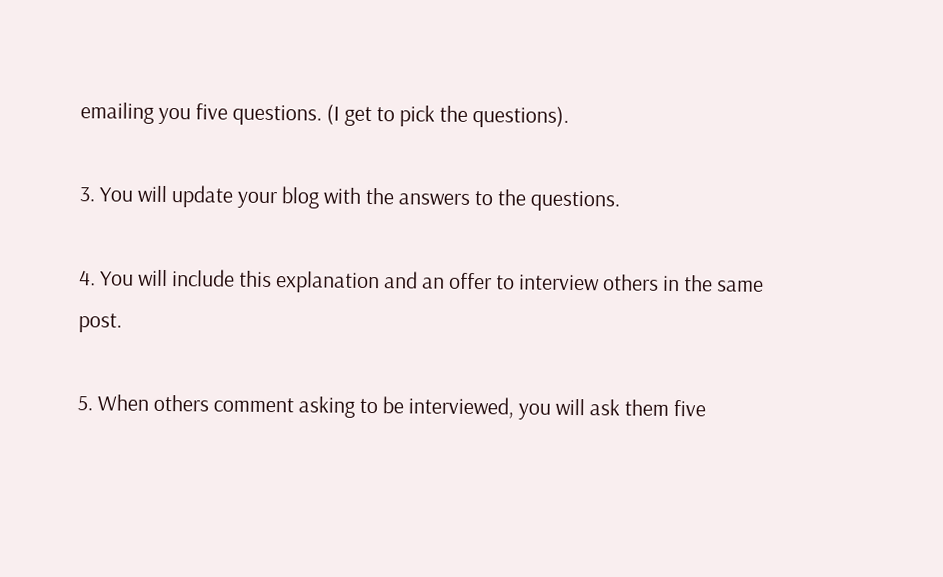emailing you five questions. (I get to pick the questions).

3. You will update your blog with the answers to the questions.

4. You will include this explanation and an offer to interview others in the same post.

5. When others comment asking to be interviewed, you will ask them five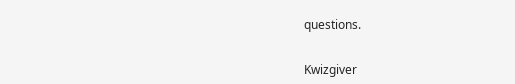questions.


Kwizgiver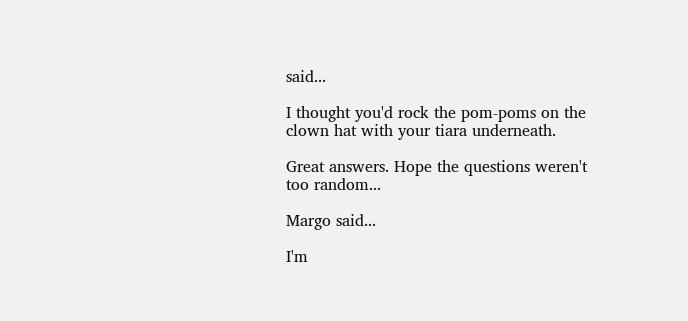said...

I thought you'd rock the pom-poms on the clown hat with your tiara underneath.

Great answers. Hope the questions weren't too random...

Margo said...

I'm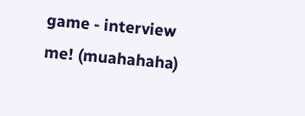game - interview me! (muahahaha)